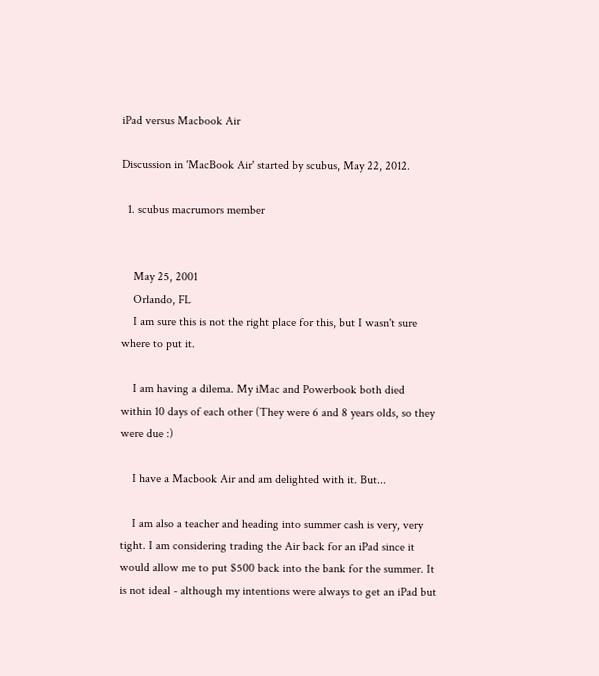iPad versus Macbook Air

Discussion in 'MacBook Air' started by scubus, May 22, 2012.

  1. scubus macrumors member


    May 25, 2001
    Orlando, FL
    I am sure this is not the right place for this, but I wasn't sure where to put it.

    I am having a dilema. My iMac and Powerbook both died within 10 days of each other (They were 6 and 8 years olds, so they were due :)

    I have a Macbook Air and am delighted with it. But...

    I am also a teacher and heading into summer cash is very, very tight. I am considering trading the Air back for an iPad since it would allow me to put $500 back into the bank for the summer. It is not ideal - although my intentions were always to get an iPad but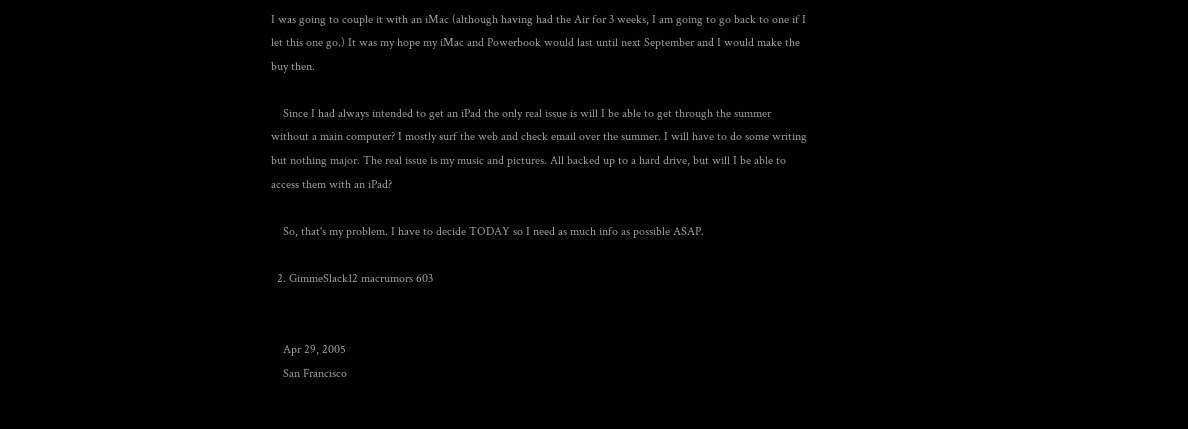I was going to couple it with an iMac (although having had the Air for 3 weeks, I am going to go back to one if I let this one go.) It was my hope my iMac and Powerbook would last until next September and I would make the buy then.

    Since I had always intended to get an iPad the only real issue is will I be able to get through the summer without a main computer? I mostly surf the web and check email over the summer. I will have to do some writing but nothing major. The real issue is my music and pictures. All backed up to a hard drive, but will I be able to access them with an iPad?

    So, that's my problem. I have to decide TODAY so I need as much info as possible ASAP.

  2. GimmeSlack12 macrumors 603


    Apr 29, 2005
    San Francisco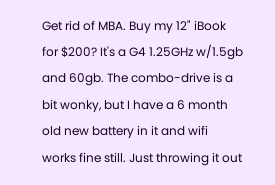Get rid of MBA. Buy my 12" iBook for $200? It's a G4 1.25GHz w/1.5gb and 60gb. The combo-drive is a bit wonky, but I have a 6 month old new battery in it and wifi works fine still. Just throwing it out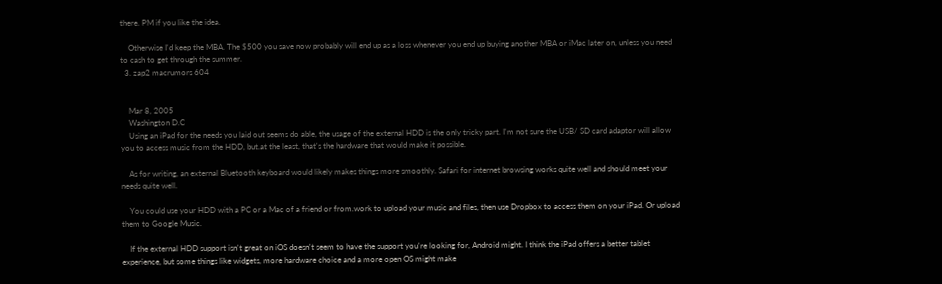there. PM if you like the idea.

    Otherwise I'd keep the MBA. The $500 you save now probably will end up as a loss whenever you end up buying another MBA or iMac later on, unless you need to cash to get through the summer.
  3. zap2 macrumors 604


    Mar 8, 2005
    Washington D.C
    Using an iPad for the needs you laid out seems do able, the usage of the external HDD is the only tricky part. I'm not sure the USB/ SD card adaptor will allow you to access music from the HDD, but.at the least, that's the hardware that would make it possible.

    As for writing, an external Bluetooth keyboard would likely makes things more smoothly. Safari for internet browsing works quite well and should meet your needs quite well.

    You could use your HDD with a PC or a Mac of a friend or from.work to upload your music and files, then use Dropbox to access them on your iPad. Or upload them to Google Music.

    If the external HDD support isn't great on iOS doesn't seem to have the support you're looking for, Android might. I think the iPad offers a better tablet experience, but some things like widgets, more hardware choice and a more open OS might make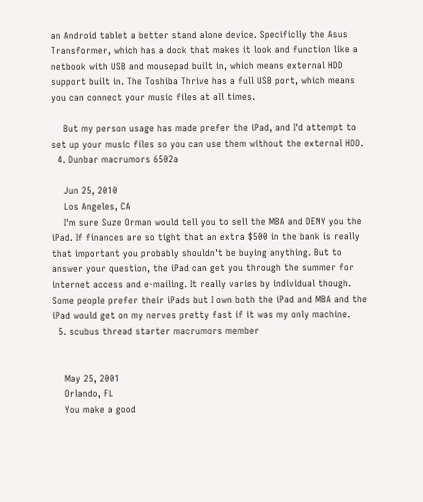an Android tablet a better stand alone device. Specificlly the Asus Transformer, which has a dock that makes it look and function like a netbook with USB and mousepad built in, which means external HDD support built in. The Toshiba Thrive has a full USB port, which means you can connect your music files at all times.

    But my person usage has made prefer the iPad, and I'd attempt to set up your music files so you can use them without the external HDD.
  4. Dunbar macrumors 6502a

    Jun 25, 2010
    Los Angeles, CA
    I'm sure Suze Orman would tell you to sell the MBA and DENY you the iPad. If finances are so tight that an extra $500 in the bank is really that important you probably shouldn't be buying anything. But to answer your question, the iPad can get you through the summer for internet access and e-mailing. It really varies by individual though. Some people prefer their iPads but I own both the iPad and MBA and the iPad would get on my nerves pretty fast if it was my only machine.
  5. scubus thread starter macrumors member


    May 25, 2001
    Orlando, FL
    You make a good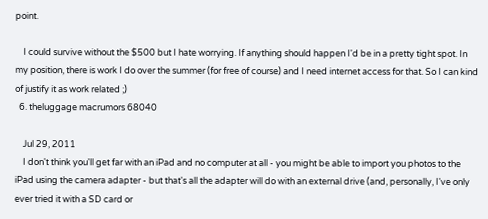point.

    I could survive without the $500 but I hate worrying. If anything should happen I'd be in a pretty tight spot. In my position, there is work I do over the summer (for free of course) and I need internet access for that. So I can kind of justify it as work related ;)
  6. theluggage macrumors 68040

    Jul 29, 2011
    I don't think you'll get far with an iPad and no computer at all - you might be able to import you photos to the iPad using the camera adapter - but that's all the adapter will do with an external drive (and, personally, I've only ever tried it with a SD card or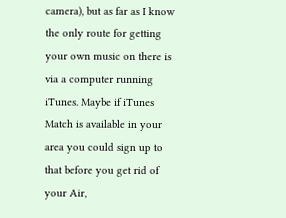camera), but as far as I know the only route for getting your own music on there is via a computer running iTunes. Maybe if iTunes Match is available in your area you could sign up to that before you get rid of your Air,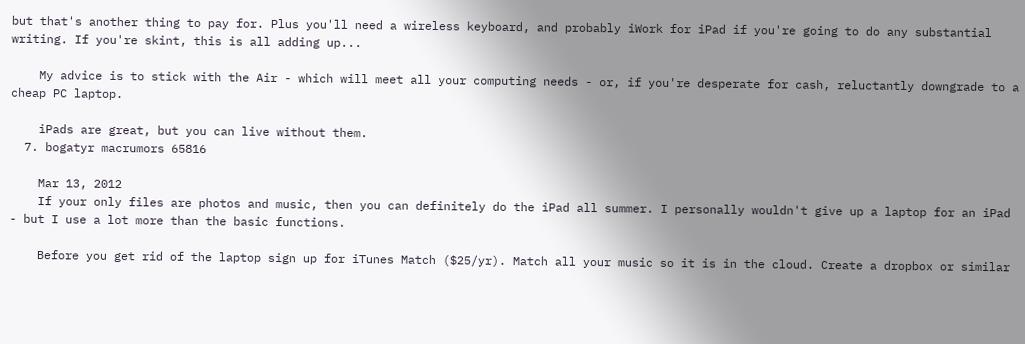but that's another thing to pay for. Plus you'll need a wireless keyboard, and probably iWork for iPad if you're going to do any substantial writing. If you're skint, this is all adding up...

    My advice is to stick with the Air - which will meet all your computing needs - or, if you're desperate for cash, reluctantly downgrade to a cheap PC laptop.

    iPads are great, but you can live without them.
  7. bogatyr macrumors 65816

    Mar 13, 2012
    If your only files are photos and music, then you can definitely do the iPad all summer. I personally wouldn't give up a laptop for an iPad - but I use a lot more than the basic functions.

    Before you get rid of the laptop sign up for iTunes Match ($25/yr). Match all your music so it is in the cloud. Create a dropbox or similar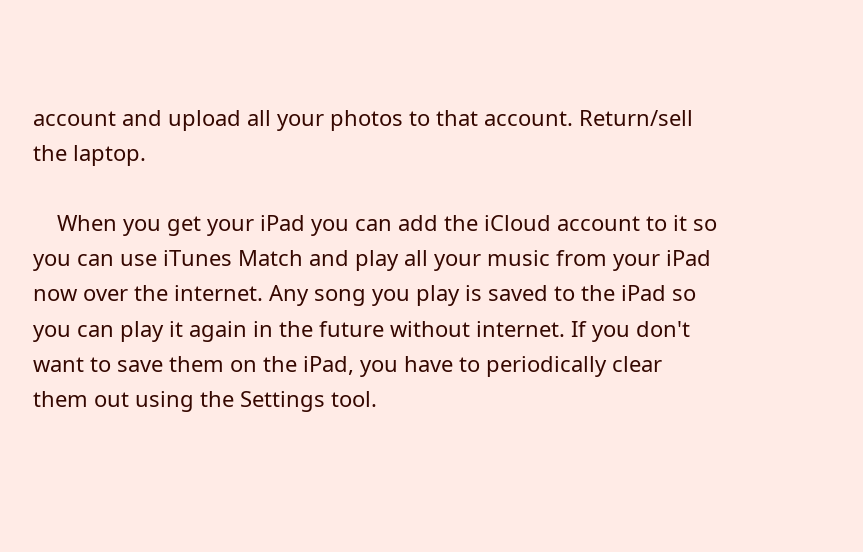account and upload all your photos to that account. Return/sell the laptop.

    When you get your iPad you can add the iCloud account to it so you can use iTunes Match and play all your music from your iPad now over the internet. Any song you play is saved to the iPad so you can play it again in the future without internet. If you don't want to save them on the iPad, you have to periodically clear them out using the Settings tool.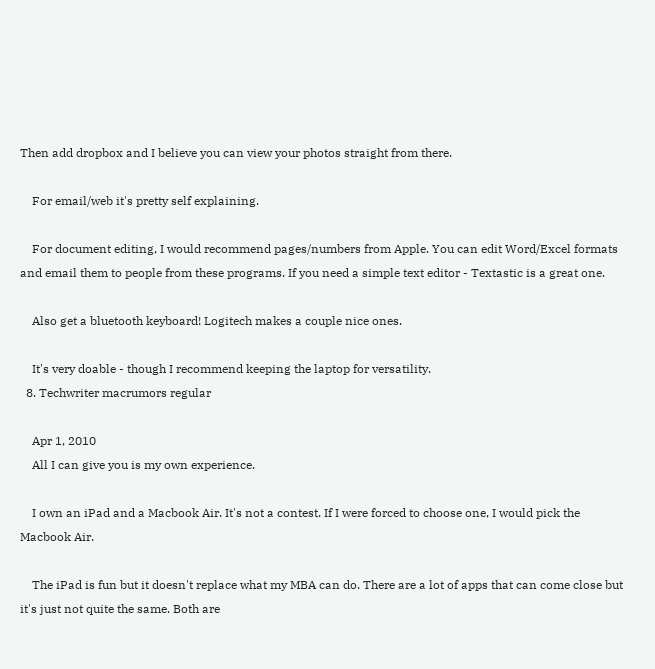Then add dropbox and I believe you can view your photos straight from there.

    For email/web it's pretty self explaining.

    For document editing, I would recommend pages/numbers from Apple. You can edit Word/Excel formats and email them to people from these programs. If you need a simple text editor - Textastic is a great one.

    Also get a bluetooth keyboard! Logitech makes a couple nice ones.

    It's very doable - though I recommend keeping the laptop for versatility.
  8. Techwriter macrumors regular

    Apr 1, 2010
    All I can give you is my own experience.

    I own an iPad and a Macbook Air. It's not a contest. If I were forced to choose one, I would pick the Macbook Air.

    The iPad is fun but it doesn't replace what my MBA can do. There are a lot of apps that can come close but it's just not quite the same. Both are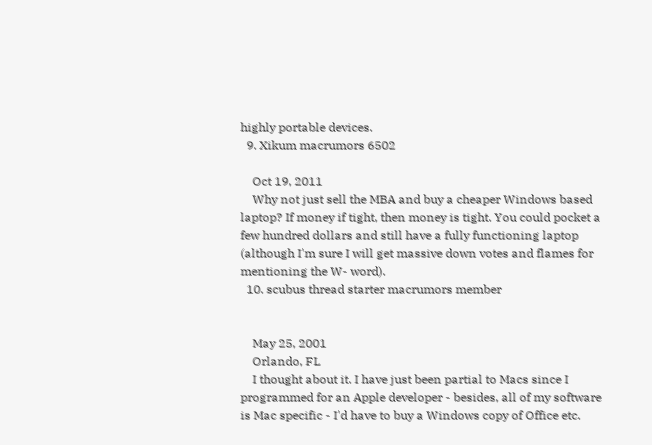highly portable devices.
  9. Xikum macrumors 6502

    Oct 19, 2011
    Why not just sell the MBA and buy a cheaper Windows based laptop? If money if tight, then money is tight. You could pocket a few hundred dollars and still have a fully functioning laptop (although I'm sure I will get massive down votes and flames for mentioning the W- word).
  10. scubus thread starter macrumors member


    May 25, 2001
    Orlando, FL
    I thought about it. I have just been partial to Macs since I programmed for an Apple developer - besides, all of my software is Mac specific - I'd have to buy a Windows copy of Office etc.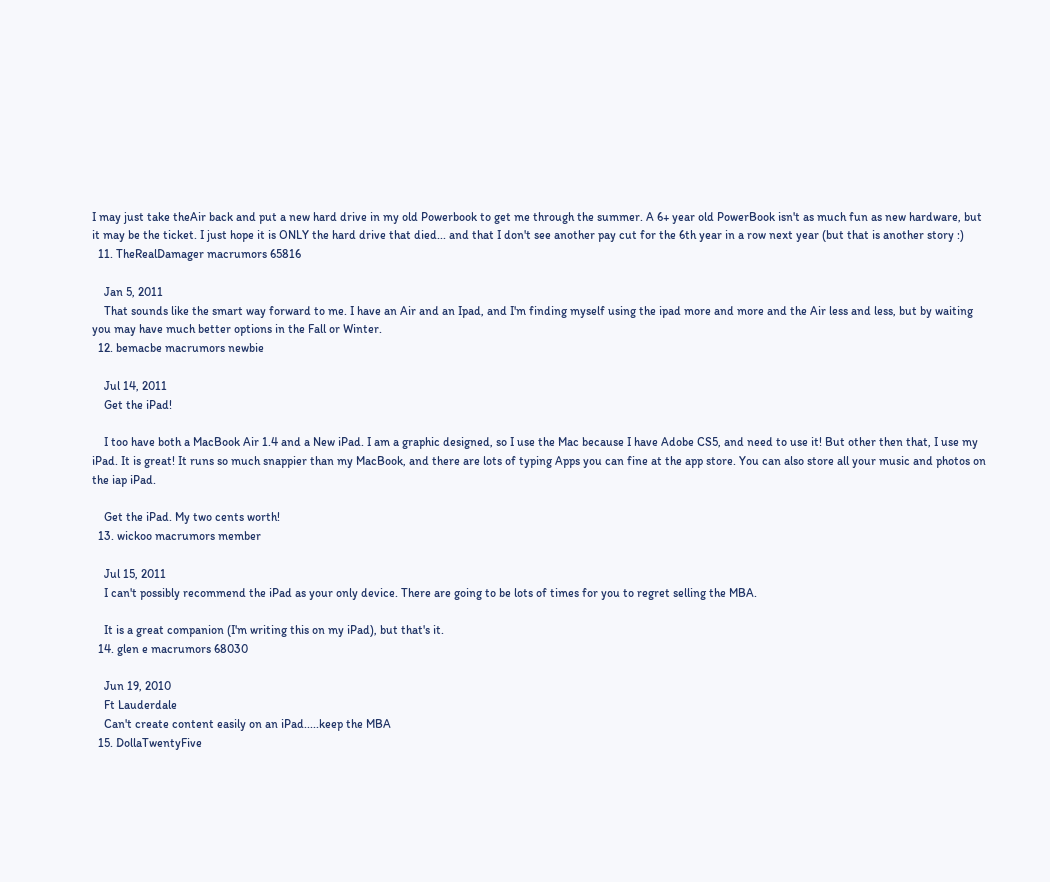I may just take theAir back and put a new hard drive in my old Powerbook to get me through the summer. A 6+ year old PowerBook isn't as much fun as new hardware, but it may be the ticket. I just hope it is ONLY the hard drive that died... and that I don't see another pay cut for the 6th year in a row next year (but that is another story :)
  11. TheRealDamager macrumors 65816

    Jan 5, 2011
    That sounds like the smart way forward to me. I have an Air and an Ipad, and I'm finding myself using the ipad more and more and the Air less and less, but by waiting you may have much better options in the Fall or Winter.
  12. bemacbe macrumors newbie

    Jul 14, 2011
    Get the iPad!

    I too have both a MacBook Air 1.4 and a New iPad. I am a graphic designed, so I use the Mac because I have Adobe CS5, and need to use it! But other then that, I use my iPad. It is great! It runs so much snappier than my MacBook, and there are lots of typing Apps you can fine at the app store. You can also store all your music and photos on the iap iPad.

    Get the iPad. My two cents worth!
  13. wickoo macrumors member

    Jul 15, 2011
    I can't possibly recommend the iPad as your only device. There are going to be lots of times for you to regret selling the MBA.

    It is a great companion (I'm writing this on my iPad), but that's it.
  14. glen e macrumors 68030

    Jun 19, 2010
    Ft Lauderdale
    Can't create content easily on an iPad.....keep the MBA
  15. DollaTwentyFive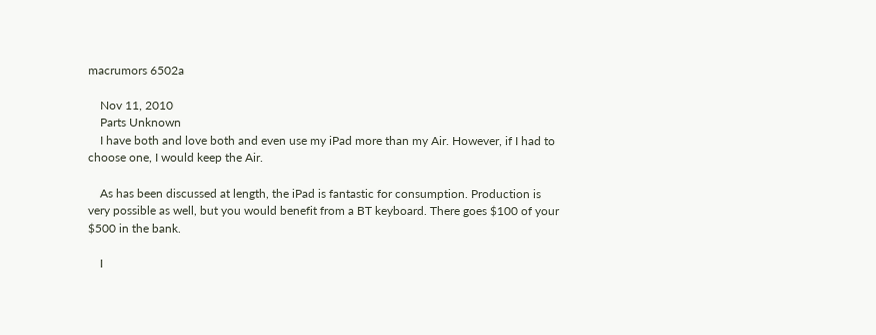macrumors 6502a

    Nov 11, 2010
    Parts Unknown
    I have both and love both and even use my iPad more than my Air. However, if I had to choose one, I would keep the Air.

    As has been discussed at length, the iPad is fantastic for consumption. Production is very possible as well, but you would benefit from a BT keyboard. There goes $100 of your $500 in the bank.

    I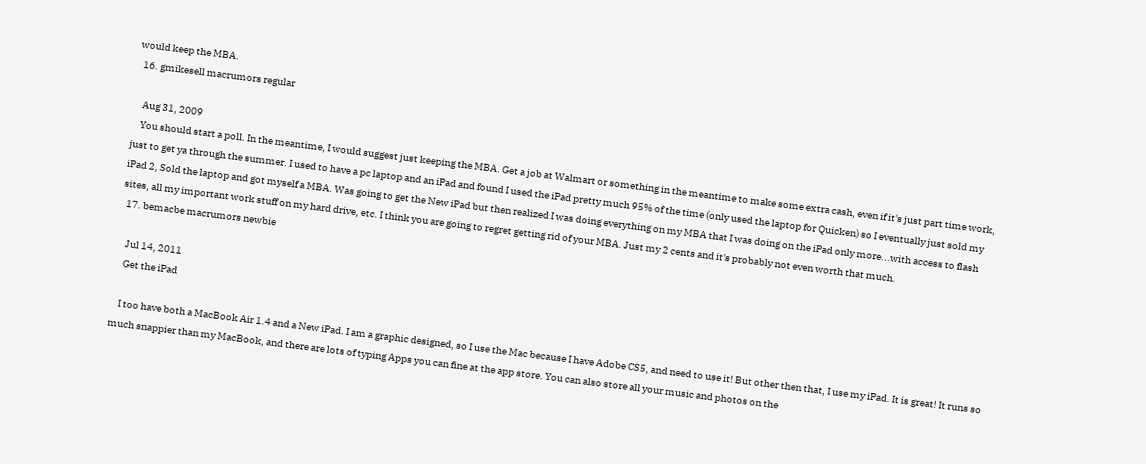would keep the MBA.
  16. gmikesell macrumors regular

    Aug 31, 2009
    You should start a poll. In the meantime, I would suggest just keeping the MBA. Get a job at Walmart or something in the meantime to make some extra cash, even if it's just part time work, just to get ya through the summer. I used to have a pc laptop and an iPad and found I used the iPad pretty much 95% of the time (only used the laptop for Quicken) so I eventually just sold my iPad 2, Sold the laptop and got myself a MBA. Was going to get the New iPad but then realized I was doing everything on my MBA that I was doing on the iPad only more...with access to flash sites, all my important work stuff on my hard drive, etc. I think you are going to regret getting rid of your MBA. Just my 2 cents and it's probably not even worth that much.
  17. bemacbe macrumors newbie

    Jul 14, 2011
    Get the iPad

    I too have both a MacBook Air 1.4 and a New iPad. I am a graphic designed, so I use the Mac because I have Adobe CS5, and need to use it! But other then that, I use my iPad. It is great! It runs so much snappier than my MacBook, and there are lots of typing Apps you can fine at the app store. You can also store all your music and photos on the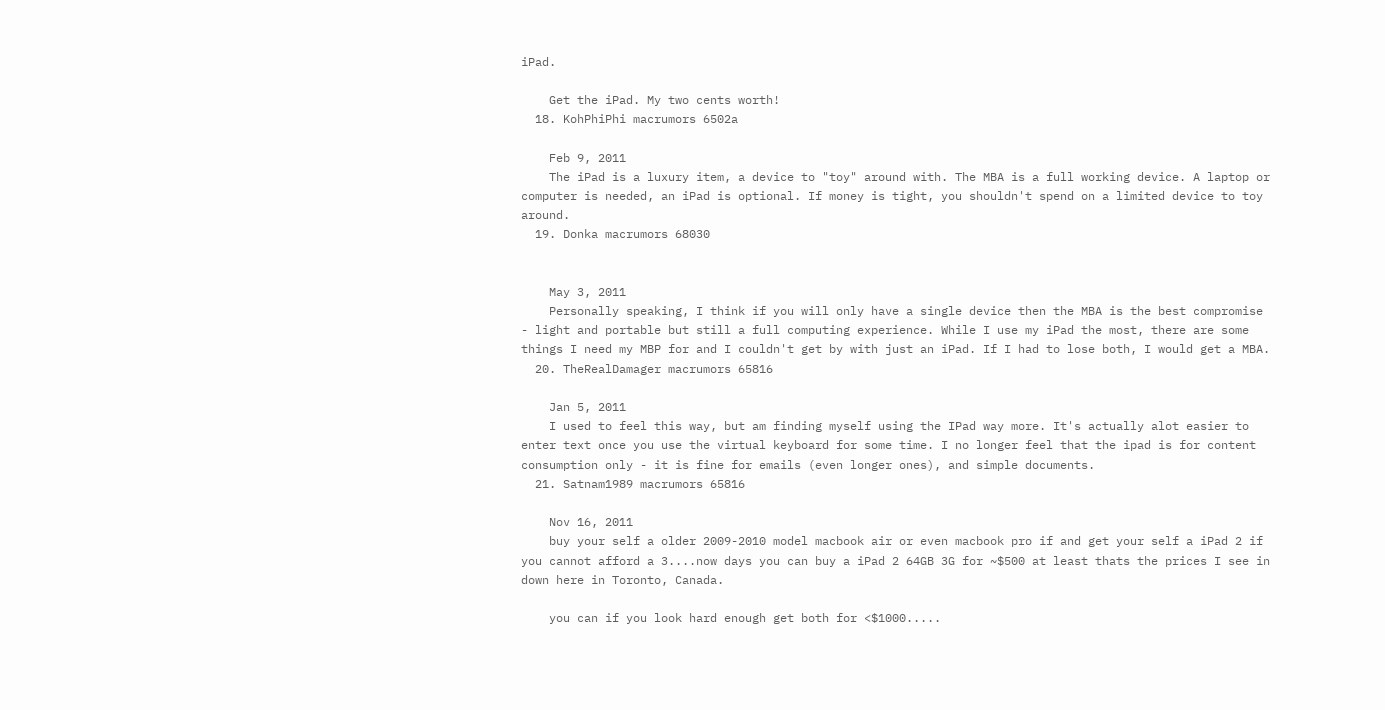iPad.

    Get the iPad. My two cents worth!
  18. KohPhiPhi macrumors 6502a

    Feb 9, 2011
    The iPad is a luxury item, a device to "toy" around with. The MBA is a full working device. A laptop or computer is needed, an iPad is optional. If money is tight, you shouldn't spend on a limited device to toy around.
  19. Donka macrumors 68030


    May 3, 2011
    Personally speaking, I think if you will only have a single device then the MBA is the best compromise - light and portable but still a full computing experience. While I use my iPad the most, there are some things I need my MBP for and I couldn't get by with just an iPad. If I had to lose both, I would get a MBA.
  20. TheRealDamager macrumors 65816

    Jan 5, 2011
    I used to feel this way, but am finding myself using the IPad way more. It's actually alot easier to enter text once you use the virtual keyboard for some time. I no longer feel that the ipad is for content consumption only - it is fine for emails (even longer ones), and simple documents.
  21. Satnam1989 macrumors 65816

    Nov 16, 2011
    buy your self a older 2009-2010 model macbook air or even macbook pro if and get your self a iPad 2 if you cannot afford a 3....now days you can buy a iPad 2 64GB 3G for ~$500 at least thats the prices I see in down here in Toronto, Canada.

    you can if you look hard enough get both for <$1000.....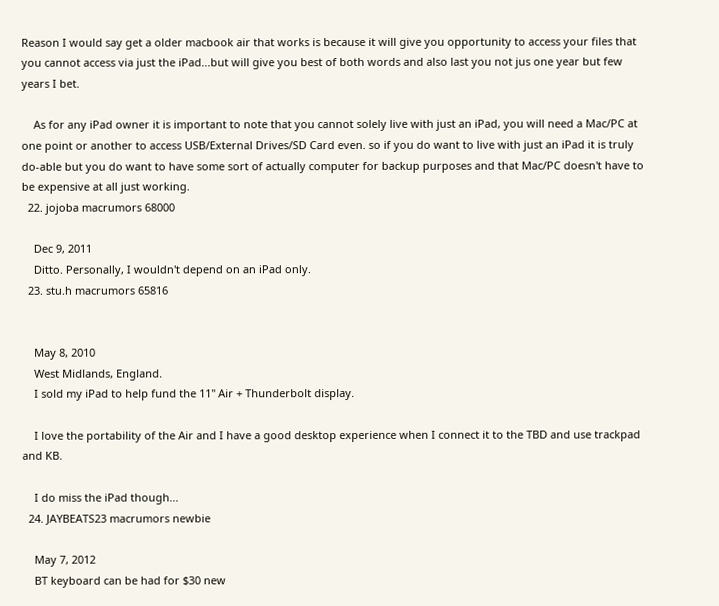Reason I would say get a older macbook air that works is because it will give you opportunity to access your files that you cannot access via just the iPad...but will give you best of both words and also last you not jus one year but few years I bet.

    As for any iPad owner it is important to note that you cannot solely live with just an iPad, you will need a Mac/PC at one point or another to access USB/External Drives/SD Card even. so if you do want to live with just an iPad it is truly do-able but you do want to have some sort of actually computer for backup purposes and that Mac/PC doesn't have to be expensive at all just working.
  22. jojoba macrumors 68000

    Dec 9, 2011
    Ditto. Personally, I wouldn't depend on an iPad only.
  23. stu.h macrumors 65816


    May 8, 2010
    West Midlands, England.
    I sold my iPad to help fund the 11" Air + Thunderbolt display.

    I love the portability of the Air and I have a good desktop experience when I connect it to the TBD and use trackpad and KB.

    I do miss the iPad though...
  24. JAYBEATS23 macrumors newbie

    May 7, 2012
    BT keyboard can be had for $30 new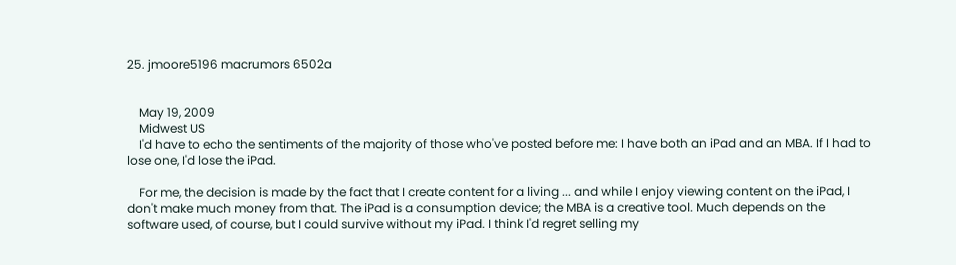25. jmoore5196 macrumors 6502a


    May 19, 2009
    Midwest US
    I'd have to echo the sentiments of the majority of those who've posted before me: I have both an iPad and an MBA. If I had to lose one, I'd lose the iPad.

    For me, the decision is made by the fact that I create content for a living ... and while I enjoy viewing content on the iPad, I don't make much money from that. The iPad is a consumption device; the MBA is a creative tool. Much depends on the software used, of course, but I could survive without my iPad. I think I'd regret selling my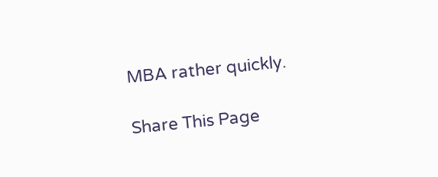MBA rather quickly.

Share This Page